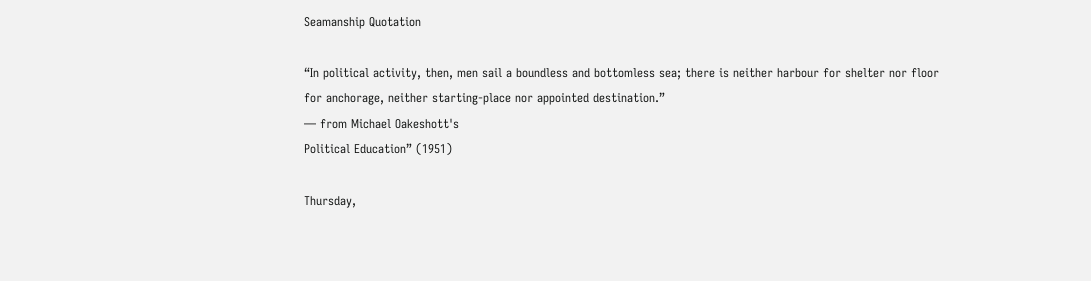Seamanship Quotation

“In political activity, then, men sail a boundless and bottomless sea; there is neither harbour for shelter nor floor for anchorage, neither starting-place nor appointed destination.”
— from Michael Oakeshott's
Political Education” (1951)

Thursday,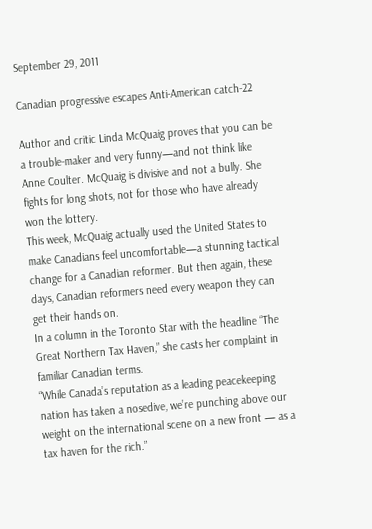September 29, 2011

Canadian progressive escapes Anti-American catch-22

Author and critic Linda McQuaig proves that you can be a trouble-maker and very funny—and not think like Anne Coulter. McQuaig is divisive and not a bully. She fights for long shots, not for those who have already won the lottery.
This week, McQuaig actually used the United States to make Canadians feel uncomfortable—a stunning tactical change for a Canadian reformer. But then again, these days, Canadian reformers need every weapon they can get their hands on.
In a column in the Toronto Star with the headline “The Great Northern Tax Haven,” she casts her complaint in familiar Canadian terms.
“While Canada’s reputation as a leading peacekeeping nation has taken a nosedive, we’re punching above our weight on the international scene on a new front — as a tax haven for the rich.”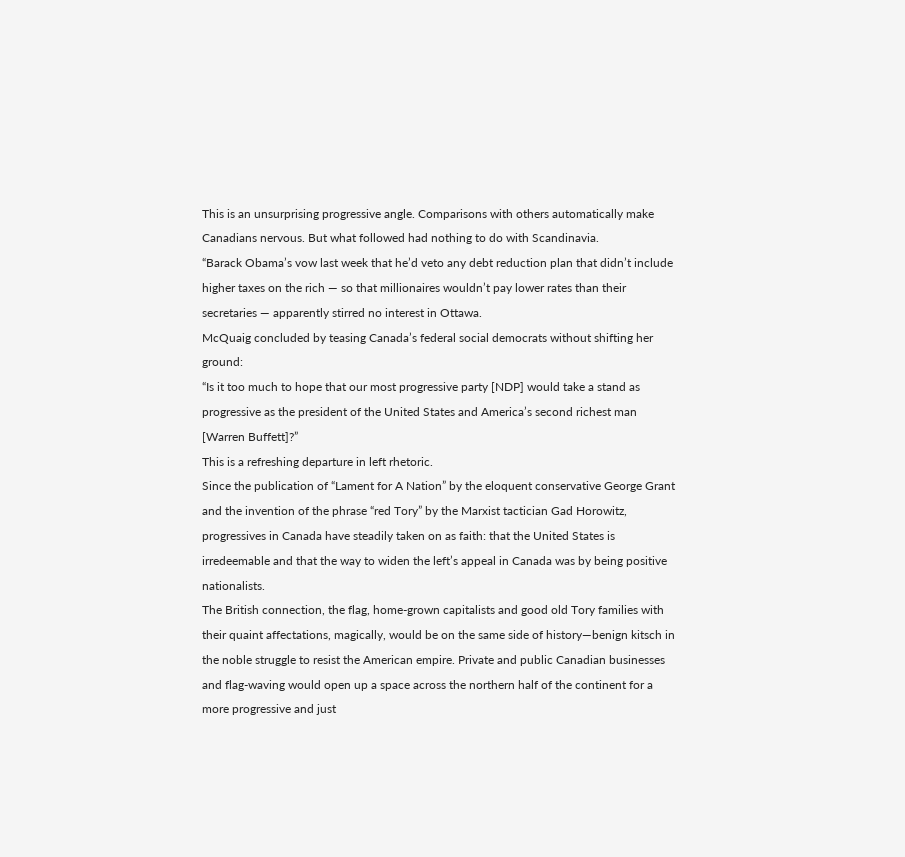This is an unsurprising progressive angle. Comparisons with others automatically make Canadians nervous. But what followed had nothing to do with Scandinavia.
“Barack Obama’s vow last week that he’d veto any debt reduction plan that didn’t include higher taxes on the rich — so that millionaires wouldn’t pay lower rates than their secretaries — apparently stirred no interest in Ottawa.
McQuaig concluded by teasing Canada’s federal social democrats without shifting her ground:
“Is it too much to hope that our most progressive party [NDP] would take a stand as progressive as the president of the United States and America’s second richest man [Warren Buffett]?”
This is a refreshing departure in left rhetoric.
Since the publication of “Lament for A Nation” by the eloquent conservative George Grant and the invention of the phrase “red Tory” by the Marxist tactician Gad Horowitz, progressives in Canada have steadily taken on as faith: that the United States is irredeemable and that the way to widen the left’s appeal in Canada was by being positive nationalists.
The British connection, the flag, home-grown capitalists and good old Tory families with their quaint affectations, magically, would be on the same side of history—benign kitsch in the noble struggle to resist the American empire. Private and public Canadian businesses and flag-waving would open up a space across the northern half of the continent for a more progressive and just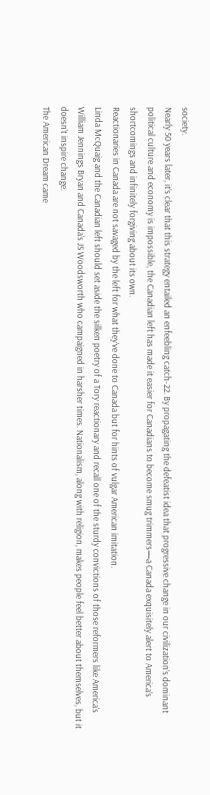society.
Nearly 50 years later, it’s clear that this strategy entailed an enfeebling catch-22. By propagating the defeatist idea that progressive change in our civilization’s dominant political culture and economy is impossible, the Canadian left has made it easier for Canadians to become smug trimmers—a Canada exquisitely alert to America’s shortcomings and infinitely forgiving about its own.
Reactionaries in Canada are not savaged by the left for what they’ve done to Canada but for hints of vulgar American imitation.
Linda McQuaig and the Canadian left should set aside the silken poetry of a Tory reactionary and recall one of the sturdy convictions of those reformers like America's William Jennings Bryan and Canada's JS Woodsworth who campaigned in harsher times. Nationalism, along with religion, makes people feel better about themselves, but it doesn’t inspire change.
The American Dream came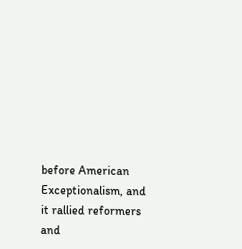before American Exceptionalism, and it rallied reformers and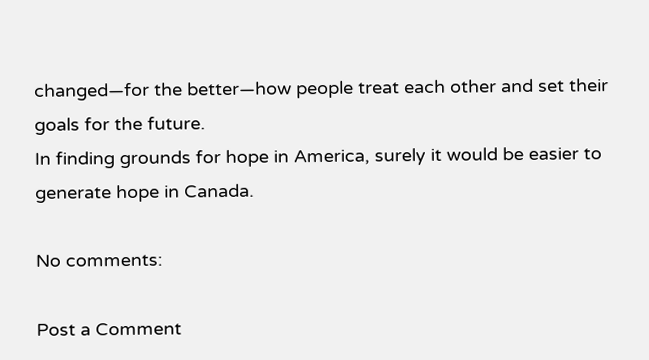changed—for the better—how people treat each other and set their goals for the future.
In finding grounds for hope in America, surely it would be easier to generate hope in Canada.

No comments:

Post a Comment